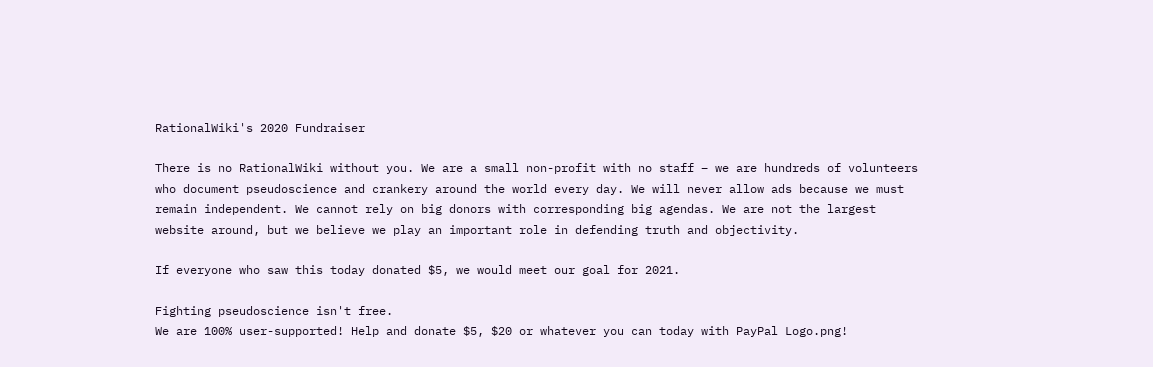RationalWiki's 2020 Fundraiser

There is no RationalWiki without you. We are a small non-profit with no staff – we are hundreds of volunteers who document pseudoscience and crankery around the world every day. We will never allow ads because we must remain independent. We cannot rely on big donors with corresponding big agendas. We are not the largest website around, but we believe we play an important role in defending truth and objectivity.

If everyone who saw this today donated $5, we would meet our goal for 2021.

Fighting pseudoscience isn't free.
We are 100% user-supported! Help and donate $5, $20 or whatever you can today with PayPal Logo.png!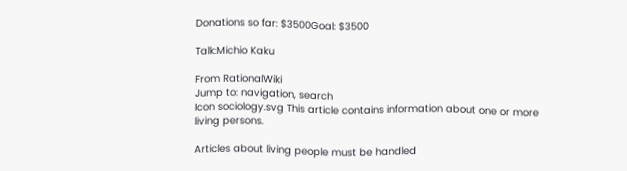Donations so far: $3500Goal: $3500

Talk:Michio Kaku

From RationalWiki
Jump to: navigation, search
Icon sociology.svg This article contains information about one or more living persons.

Articles about living people must be handled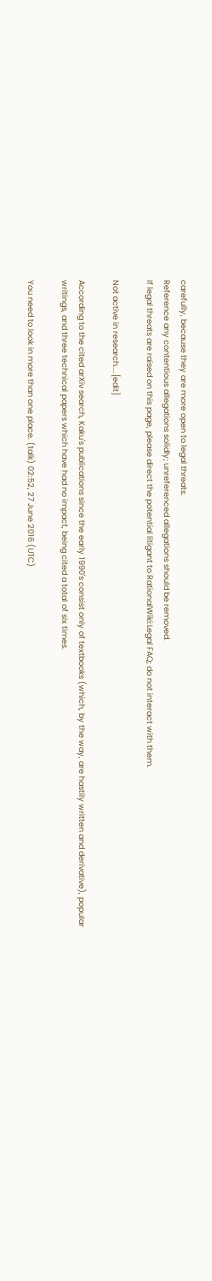carefully, because they are more open to legal threats.
Reference any contentious allegations solidly; unreferenced allegations should be removed.
If legal threats are raised on this page, please direct the potential litigant to RationalWiki:Legal FAQ; do not interact with them.

Not active in research....[edit]

According to the cited arXiv search, Kaku's publications since the early 1990's consist only of textbooks (which, by the way, are hastily written and derivative), popular writings, and three technical papers which have had no impact, being cited a total of six times.

You need to look in more than one place. (talk) 02:52, 27 June 2016 (UTC)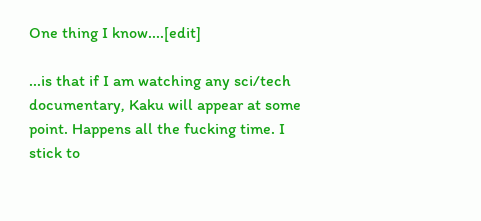One thing I know....[edit]

...is that if I am watching any sci/tech documentary, Kaku will appear at some point. Happens all the fucking time. I stick to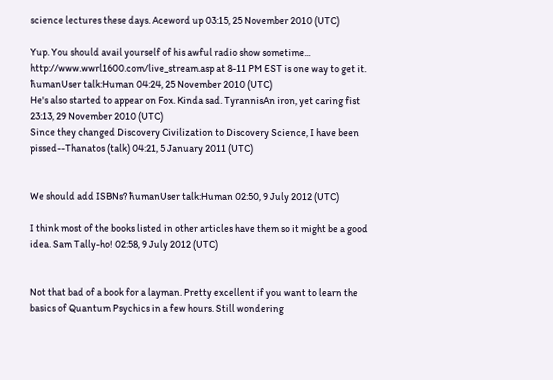science lectures these days. Aceword up 03:15, 25 November 2010 (UTC)

Yup. You should avail yourself of his awful radio show sometime... http://www.wwrl1600.com/live_stream.asp at 8-11 PM EST is one way to get it. ħumanUser talk:Human 04:24, 25 November 2010 (UTC)
He's also started to appear on Fox. Kinda sad. TyrannisAn iron, yet caring fist 23:13, 29 November 2010 (UTC)
Since they changed Discovery Civilization to Discovery Science, I have been pissed--Thanatos (talk) 04:21, 5 January 2011 (UTC)


We should add ISBNs? ħumanUser talk:Human 02:50, 9 July 2012 (UTC)

I think most of the books listed in other articles have them so it might be a good idea. Sam Tally-ho! 02:58, 9 July 2012 (UTC)


Not that bad of a book for a layman. Pretty excellent if you want to learn the basics of Quantum Psychics in a few hours. Still wondering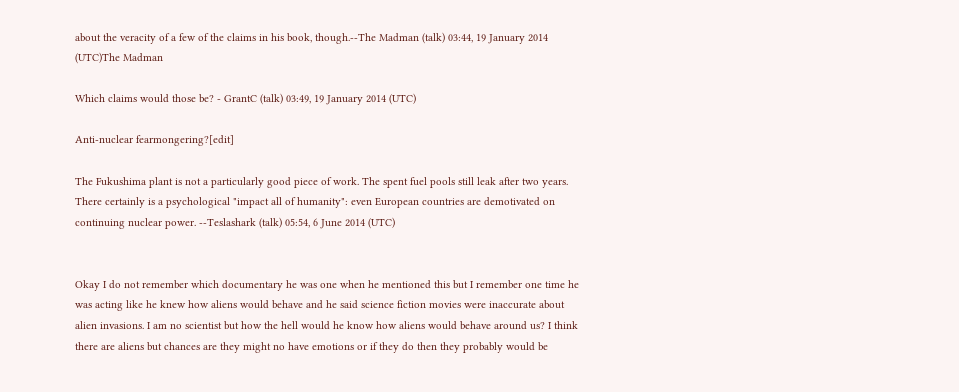about the veracity of a few of the claims in his book, though.--The Madman (talk) 03:44, 19 January 2014 (UTC)The Madman

Which claims would those be? - GrantC (talk) 03:49, 19 January 2014 (UTC)

Anti-nuclear fearmongering?[edit]

The Fukushima plant is not a particularly good piece of work. The spent fuel pools still leak after two years. There certainly is a psychological "impact all of humanity": even European countries are demotivated on continuing nuclear power. --Teslashark (talk) 05:54, 6 June 2014 (UTC)


Okay I do not remember which documentary he was one when he mentioned this but I remember one time he was acting like he knew how aliens would behave and he said science fiction movies were inaccurate about alien invasions. I am no scientist but how the hell would he know how aliens would behave around us? I think there are aliens but chances are they might no have emotions or if they do then they probably would be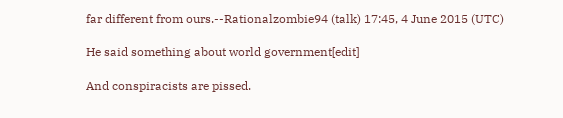far different from ours.--Rationalzombie94 (talk) 17:45, 4 June 2015 (UTC)

He said something about world government[edit]

And conspiracists are pissed.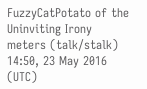FuzzyCatPotato of the Uninviting Irony meters (talk/stalk) 14:50, 23 May 2016 (UTC)